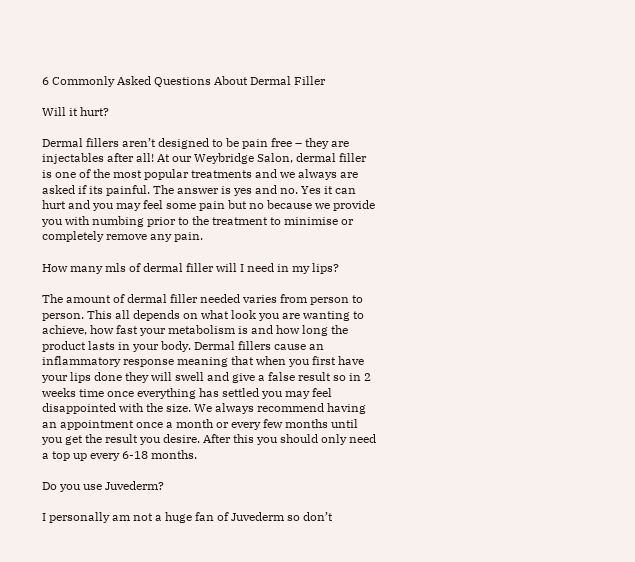6 Commonly Asked Questions About Dermal Filler

Will it hurt?

Dermal fillers aren’t designed to be pain free – they are injectables after all! At our Weybridge Salon, dermal filler is one of the most popular treatments and we always are asked if its painful. The answer is yes and no. Yes it can hurt and you may feel some pain but no because we provide you with numbing prior to the treatment to minimise or completely remove any pain.

How many mls of dermal filler will I need in my lips?

The amount of dermal filler needed varies from person to person. This all depends on what look you are wanting to achieve, how fast your metabolism is and how long the product lasts in your body. Dermal fillers cause an inflammatory response meaning that when you first have your lips done they will swell and give a false result so in 2 weeks time once everything has settled you may feel disappointed with the size. We always recommend having an appointment once a month or every few months until you get the result you desire. After this you should only need a top up every 6-18 months.

Do you use Juvederm?

I personally am not a huge fan of Juvederm so don’t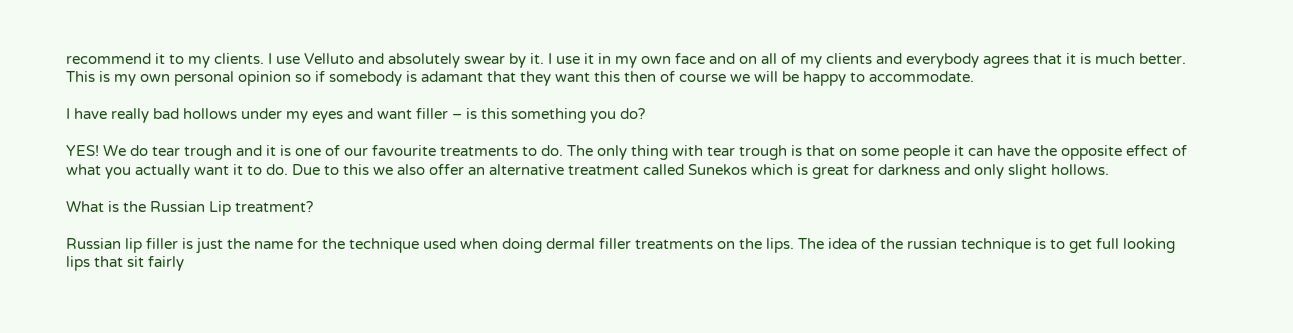recommend it to my clients. I use Velluto and absolutely swear by it. I use it in my own face and on all of my clients and everybody agrees that it is much better. This is my own personal opinion so if somebody is adamant that they want this then of course we will be happy to accommodate.

I have really bad hollows under my eyes and want filler – is this something you do?

YES! We do tear trough and it is one of our favourite treatments to do. The only thing with tear trough is that on some people it can have the opposite effect of what you actually want it to do. Due to this we also offer an alternative treatment called Sunekos which is great for darkness and only slight hollows.

What is the Russian Lip treatment?

Russian lip filler is just the name for the technique used when doing dermal filler treatments on the lips. The idea of the russian technique is to get full looking lips that sit fairly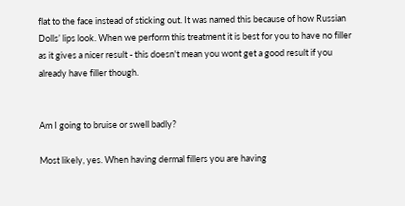flat to the face instead of sticking out. It was named this because of how Russian Dolls’ lips look. When we perform this treatment it is best for you to have no filler as it gives a nicer result - this doesn't mean you wont get a good result if you already have filler though.


Am I going to bruise or swell badly?

Most likely, yes. When having dermal fillers you are having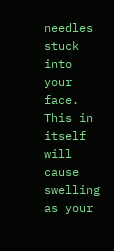needles stuck into your face. This in itself will cause swelling as your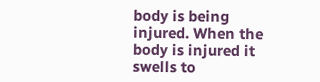body is being injured. When the body is injured it swells to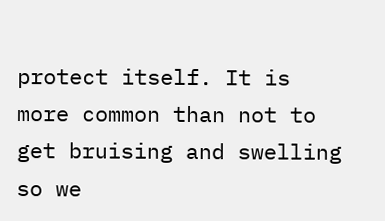protect itself. It is more common than not to get bruising and swelling so we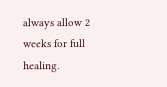always allow 2 weeks for full healing.